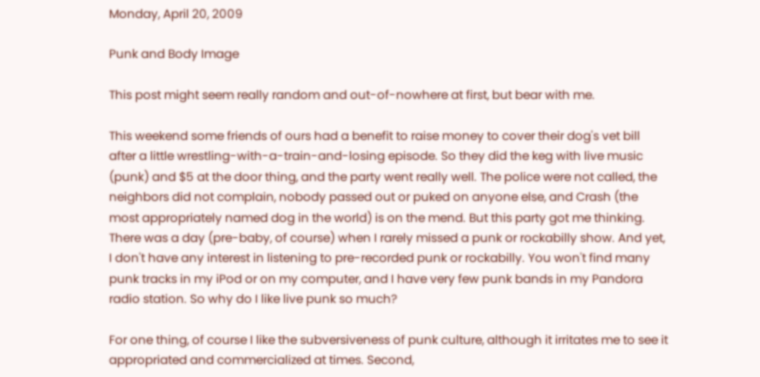Monday, April 20, 2009

Punk and Body Image

This post might seem really random and out-of-nowhere at first, but bear with me.

This weekend some friends of ours had a benefit to raise money to cover their dog's vet bill after a little wrestling-with-a-train-and-losing episode. So they did the keg with live music (punk) and $5 at the door thing, and the party went really well. The police were not called, the neighbors did not complain, nobody passed out or puked on anyone else, and Crash (the most appropriately named dog in the world) is on the mend. But this party got me thinking. There was a day (pre-baby, of course) when I rarely missed a punk or rockabilly show. And yet, I don't have any interest in listening to pre-recorded punk or rockabilly. You won't find many punk tracks in my iPod or on my computer, and I have very few punk bands in my Pandora radio station. So why do I like live punk so much?

For one thing, of course I like the subversiveness of punk culture, although it irritates me to see it appropriated and commercialized at times. Second,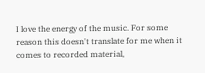I love the energy of the music. For some reason this doesn't translate for me when it comes to recorded material,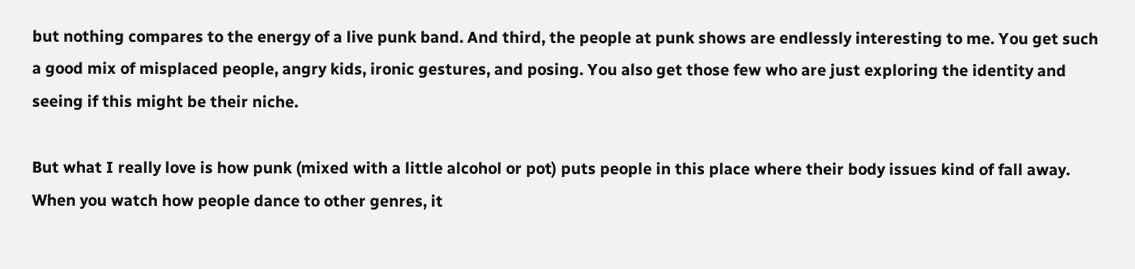but nothing compares to the energy of a live punk band. And third, the people at punk shows are endlessly interesting to me. You get such a good mix of misplaced people, angry kids, ironic gestures, and posing. You also get those few who are just exploring the identity and seeing if this might be their niche.

But what I really love is how punk (mixed with a little alcohol or pot) puts people in this place where their body issues kind of fall away. When you watch how people dance to other genres, it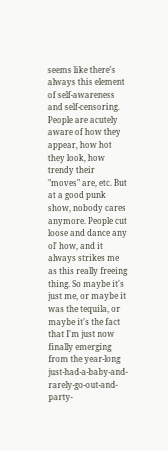seems like there's always this element of self-awareness and self-censoring. People are acutely aware of how they appear, how hot they look, how trendy their "moves" are, etc. But at a good punk show, nobody cares anymore. People cut loose and dance any ol' how, and it always strikes me as this really freeing thing. So maybe it's just me, or maybe it was the tequila, or maybe it's the fact that I'm just now finally emerging from the year-long just-had-a-baby-and-rarely-go-out-and-party-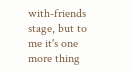with-friends stage, but to me it's one more thing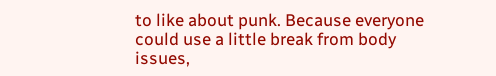to like about punk. Because everyone could use a little break from body issues,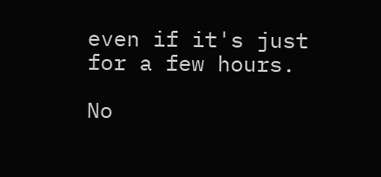even if it's just for a few hours.

No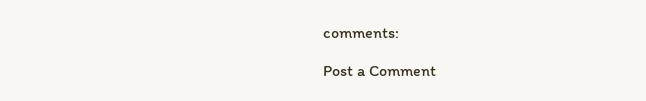comments:

Post a Comment